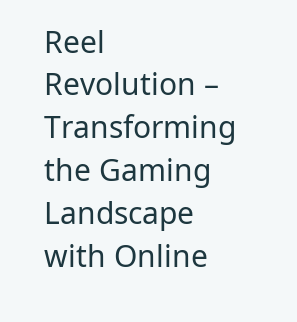Reel Revolution – Transforming the Gaming Landscape with Online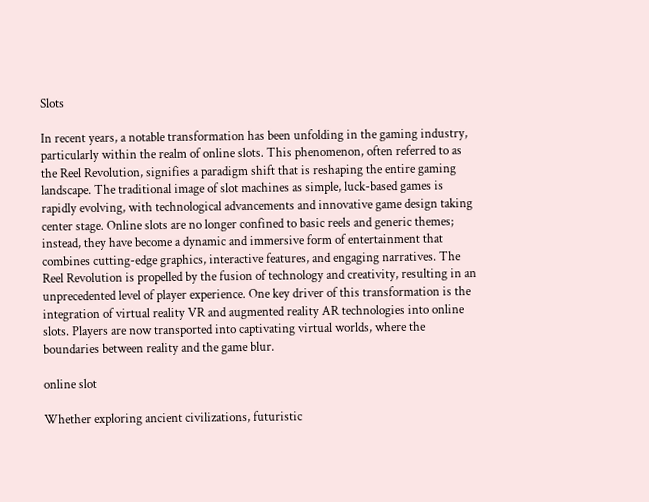Slots

In recent years, a notable transformation has been unfolding in the gaming industry, particularly within the realm of online slots. This phenomenon, often referred to as the Reel Revolution, signifies a paradigm shift that is reshaping the entire gaming landscape. The traditional image of slot machines as simple, luck-based games is rapidly evolving, with technological advancements and innovative game design taking center stage. Online slots are no longer confined to basic reels and generic themes; instead, they have become a dynamic and immersive form of entertainment that combines cutting-edge graphics, interactive features, and engaging narratives. The Reel Revolution is propelled by the fusion of technology and creativity, resulting in an unprecedented level of player experience. One key driver of this transformation is the integration of virtual reality VR and augmented reality AR technologies into online slots. Players are now transported into captivating virtual worlds, where the boundaries between reality and the game blur.

online slot

Whether exploring ancient civilizations, futuristic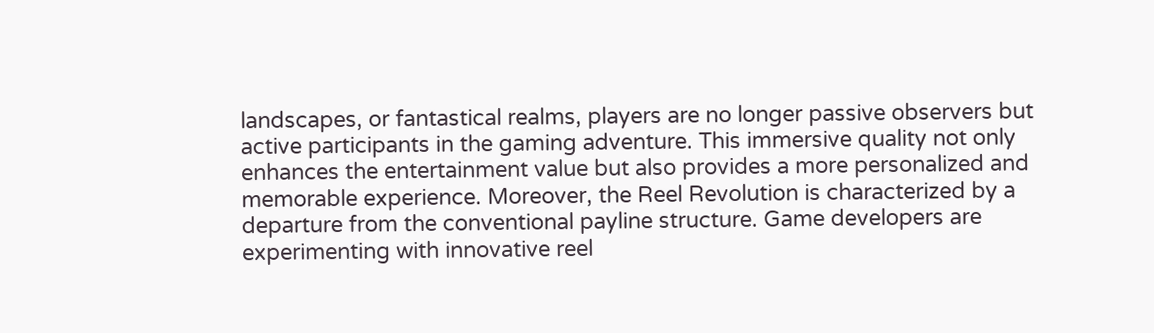landscapes, or fantastical realms, players are no longer passive observers but active participants in the gaming adventure. This immersive quality not only enhances the entertainment value but also provides a more personalized and memorable experience. Moreover, the Reel Revolution is characterized by a departure from the conventional payline structure. Game developers are experimenting with innovative reel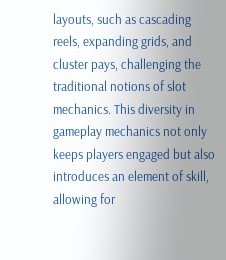layouts, such as cascading reels, expanding grids, and cluster pays, challenging the traditional notions of slot mechanics. This diversity in gameplay mechanics not only keeps players engaged but also introduces an element of skill, allowing for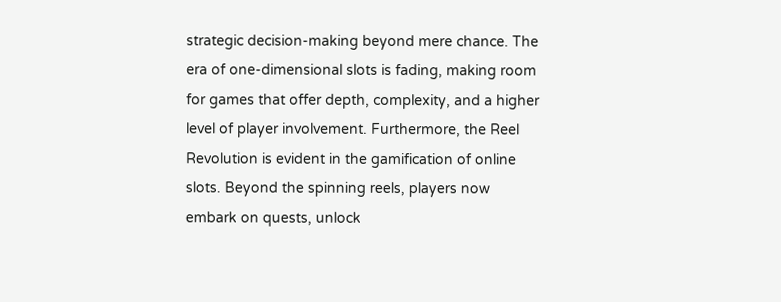strategic decision-making beyond mere chance. The era of one-dimensional slots is fading, making room for games that offer depth, complexity, and a higher level of player involvement. Furthermore, the Reel Revolution is evident in the gamification of online slots. Beyond the spinning reels, players now embark on quests, unlock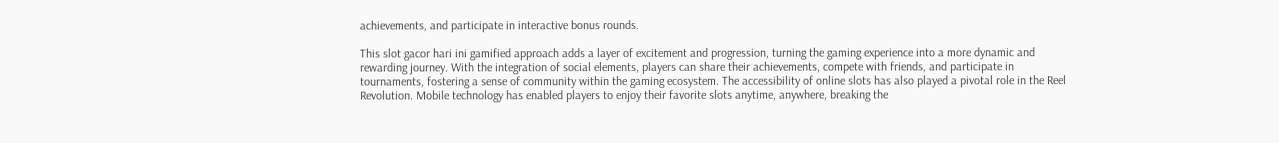achievements, and participate in interactive bonus rounds.

This slot gacor hari ini gamified approach adds a layer of excitement and progression, turning the gaming experience into a more dynamic and rewarding journey. With the integration of social elements, players can share their achievements, compete with friends, and participate in tournaments, fostering a sense of community within the gaming ecosystem. The accessibility of online slots has also played a pivotal role in the Reel Revolution. Mobile technology has enabled players to enjoy their favorite slots anytime, anywhere, breaking the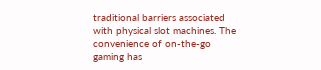traditional barriers associated with physical slot machines. The convenience of on-the-go gaming has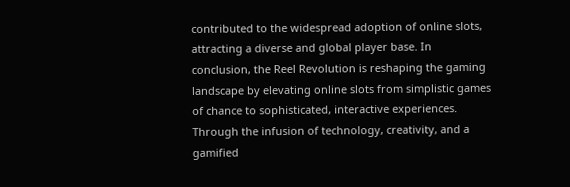contributed to the widespread adoption of online slots, attracting a diverse and global player base. In conclusion, the Reel Revolution is reshaping the gaming landscape by elevating online slots from simplistic games of chance to sophisticated, interactive experiences. Through the infusion of technology, creativity, and a gamified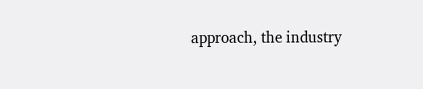approach, the industry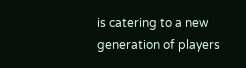is catering to a new generation of players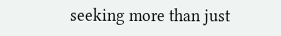seeking more than just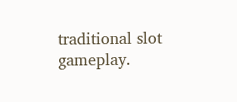traditional slot gameplay.